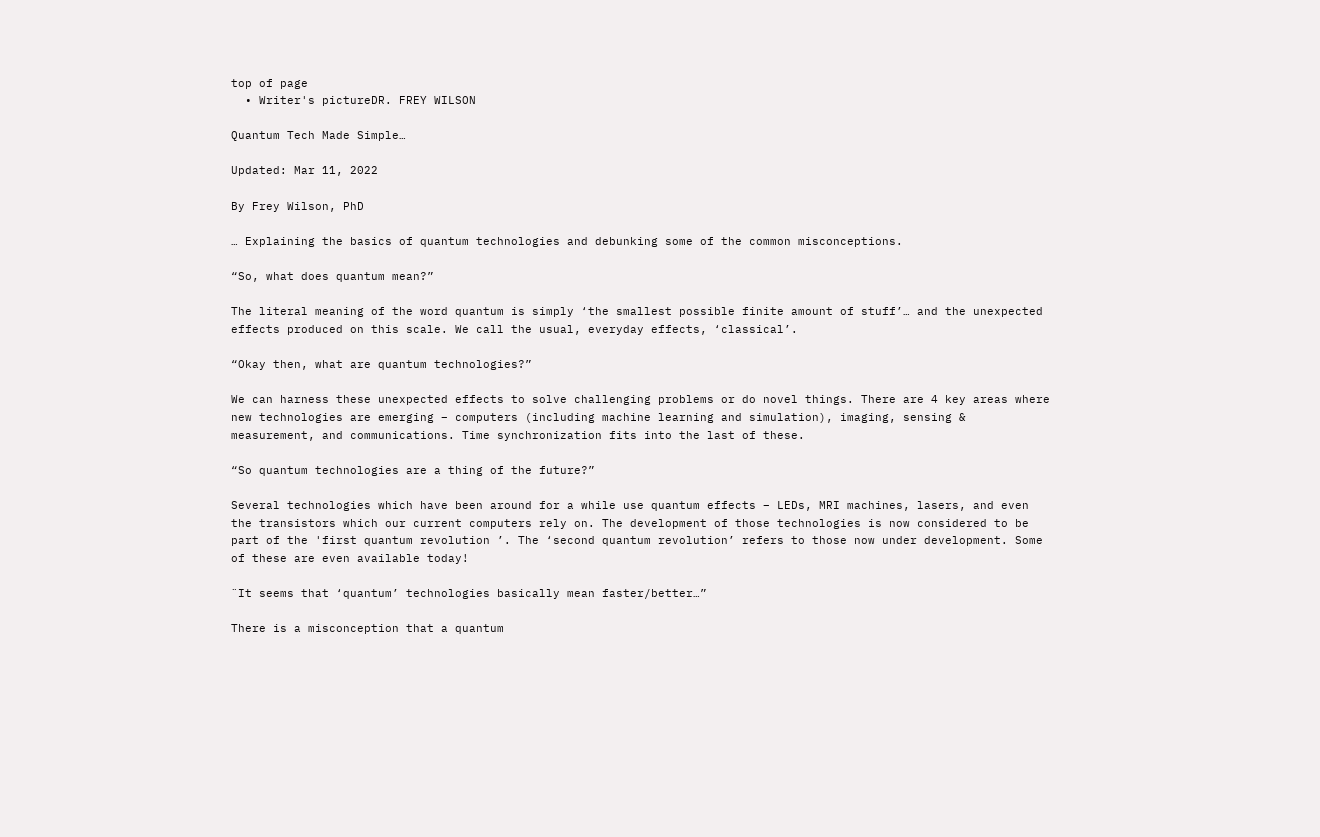top of page
  • Writer's pictureDR. FREY WILSON

Quantum Tech Made Simple…

Updated: Mar 11, 2022

By Frey Wilson, PhD

… Explaining the basics of quantum technologies and debunking some of the common misconceptions.

“So, what does quantum mean?”

The literal meaning of the word quantum is simply ‘the smallest possible finite amount of stuff’… and the unexpected effects produced on this scale. We call the usual, everyday effects, ‘classical’.

“Okay then, what are quantum technologies?”

We can harness these unexpected effects to solve challenging problems or do novel things. There are 4 key areas where new technologies are emerging – computers (including machine learning and simulation), imaging, sensing & measurement, and communications. Time synchronization fits into the last of these.

“So quantum technologies are a thing of the future?”

Several technologies which have been around for a while use quantum effects – LEDs, MRI machines, lasers, and even the transistors which our current computers rely on. The development of those technologies is now considered to be part of the 'first quantum revolution ’. The ‘second quantum revolution’ refers to those now under development. Some of these are even available today!

¨It seems that ‘quantum’ technologies basically mean faster/better…”

There is a misconception that a quantum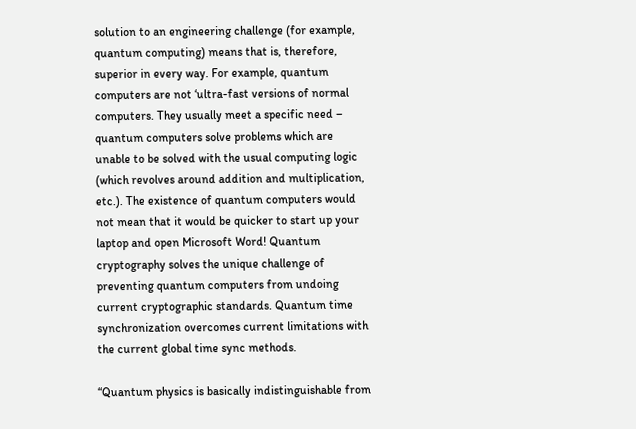solution to an engineering challenge (for example, quantum computing) means that is, therefore, superior in every way. For example, quantum computers are not ‘ultra-fast versions of normal computers. They usually meet a specific need – quantum computers solve problems which are unable to be solved with the usual computing logic (which revolves around addition and multiplication, etc.). The existence of quantum computers would not mean that it would be quicker to start up your laptop and open Microsoft Word! Quantum cryptography solves the unique challenge of preventing quantum computers from undoing current cryptographic standards. Quantum time synchronization overcomes current limitations with the current global time sync methods.

“Quantum physics is basically indistinguishable from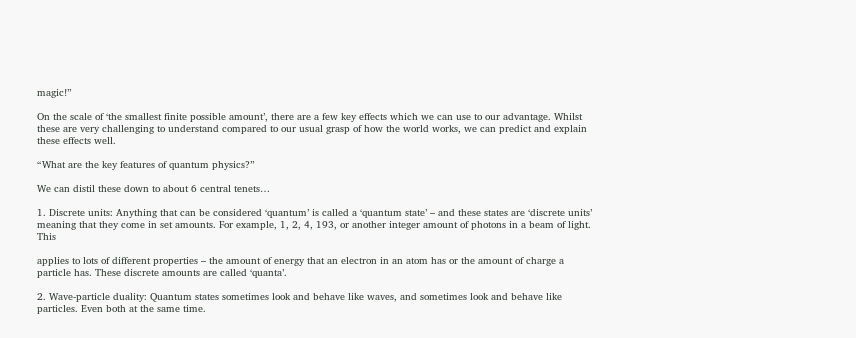magic!”

On the scale of ‘the smallest finite possible amount’, there are a few key effects which we can use to our advantage. Whilst these are very challenging to understand compared to our usual grasp of how the world works, we can predict and explain these effects well.

“What are the key features of quantum physics?”

We can distil these down to about 6 central tenets…

1. Discrete units: Anything that can be considered ‘quantum’ is called a ‘quantum state’ – and these states are ‘discrete units’ meaning that they come in set amounts. For example, 1, 2, 4, 193, or another integer amount of photons in a beam of light. This

applies to lots of different properties – the amount of energy that an electron in an atom has or the amount of charge a particle has. These discrete amounts are called ‘quanta’.

2. Wave-particle duality: Quantum states sometimes look and behave like waves, and sometimes look and behave like particles. Even both at the same time.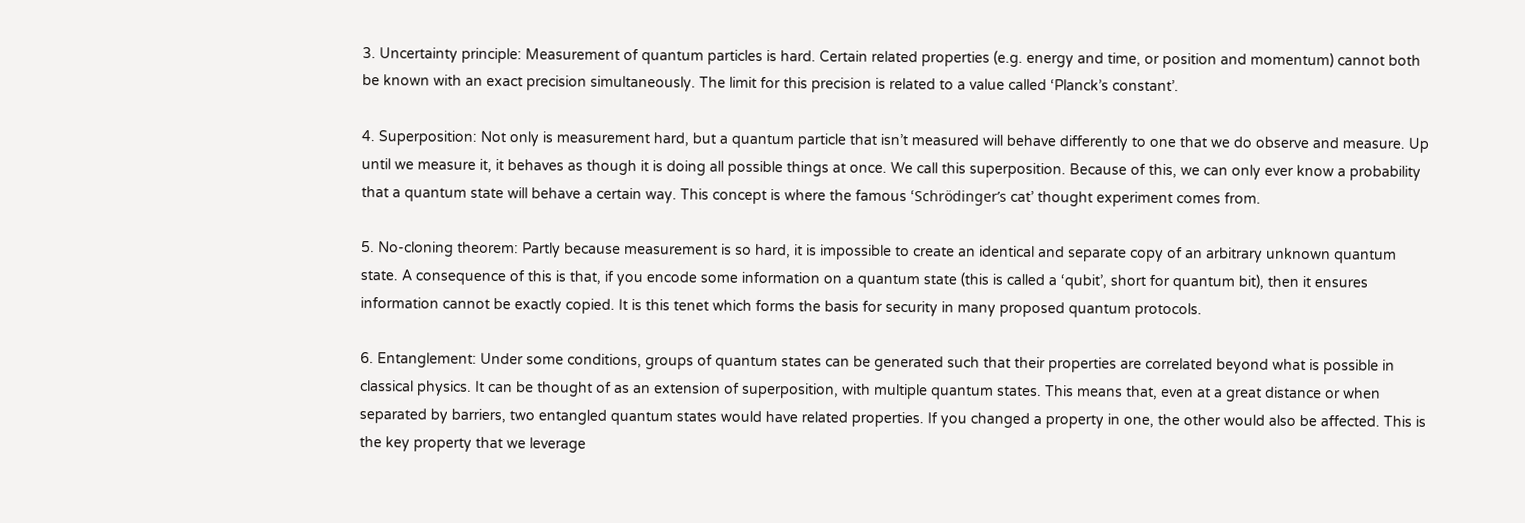3. Uncertainty principle: Measurement of quantum particles is hard. Certain related properties (e.g. energy and time, or position and momentum) cannot both be known with an exact precision simultaneously. The limit for this precision is related to a value called ‘Planck’s constant’.

4. Superposition: Not only is measurement hard, but a quantum particle that isn’t measured will behave differently to one that we do observe and measure. Up until we measure it, it behaves as though it is doing all possible things at once. We call this superposition. Because of this, we can only ever know a probability that a quantum state will behave a certain way. This concept is where the famous ‘Schrödinger’s cat’ thought experiment comes from.

5. No-cloning theorem: Partly because measurement is so hard, it is impossible to create an identical and separate copy of an arbitrary unknown quantum state. A consequence of this is that, if you encode some information on a quantum state (this is called a ‘qubit’, short for quantum bit), then it ensures information cannot be exactly copied. It is this tenet which forms the basis for security in many proposed quantum protocols.

6. Entanglement: Under some conditions, groups of quantum states can be generated such that their properties are correlated beyond what is possible in classical physics. It can be thought of as an extension of superposition, with multiple quantum states. This means that, even at a great distance or when separated by barriers, two entangled quantum states would have related properties. If you changed a property in one, the other would also be affected. This is the key property that we leverage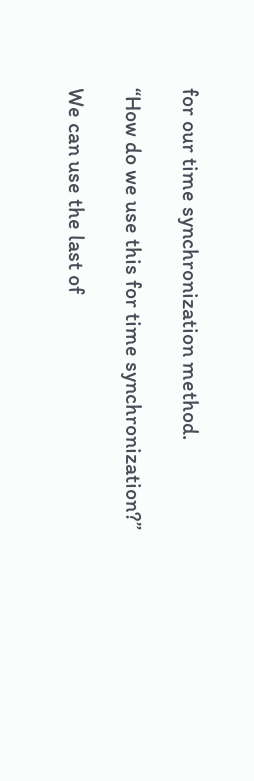for our time synchronization method.

“How do we use this for time synchronization?”

We can use the last of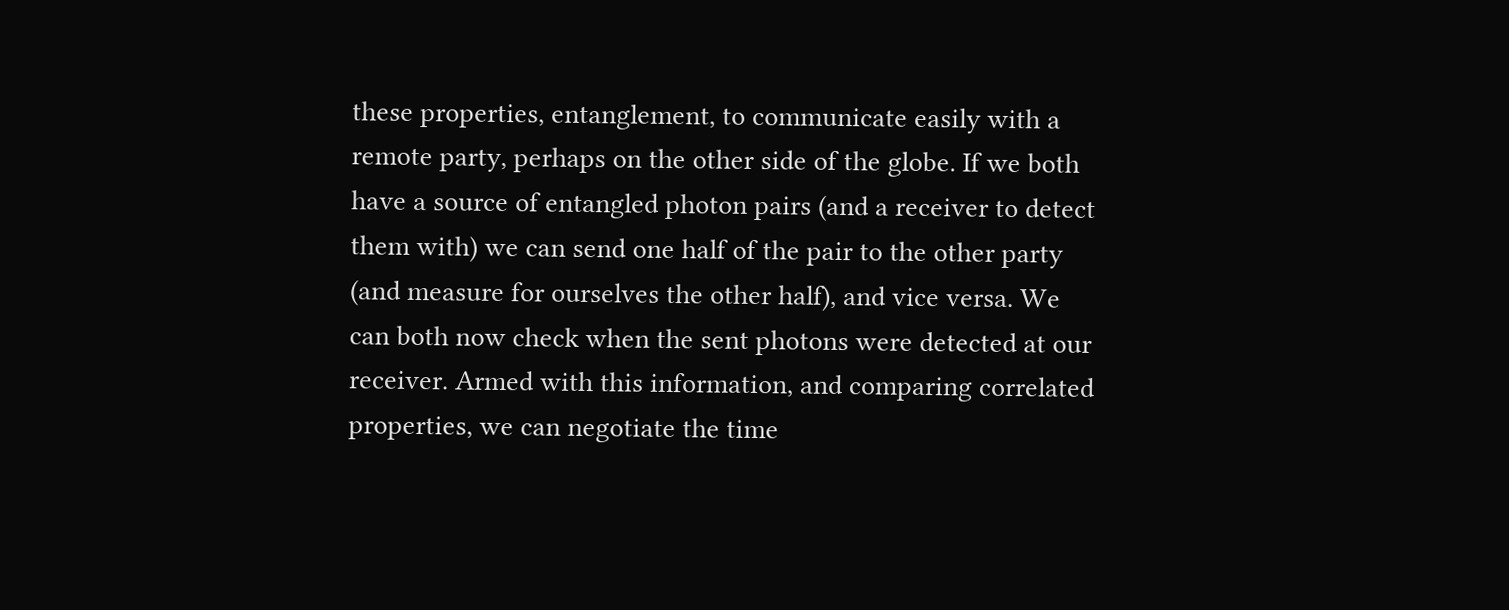these properties, entanglement, to communicate easily with a remote party, perhaps on the other side of the globe. If we both have a source of entangled photon pairs (and a receiver to detect them with) we can send one half of the pair to the other party (and measure for ourselves the other half), and vice versa. We can both now check when the sent photons were detected at our receiver. Armed with this information, and comparing correlated properties, we can negotiate the time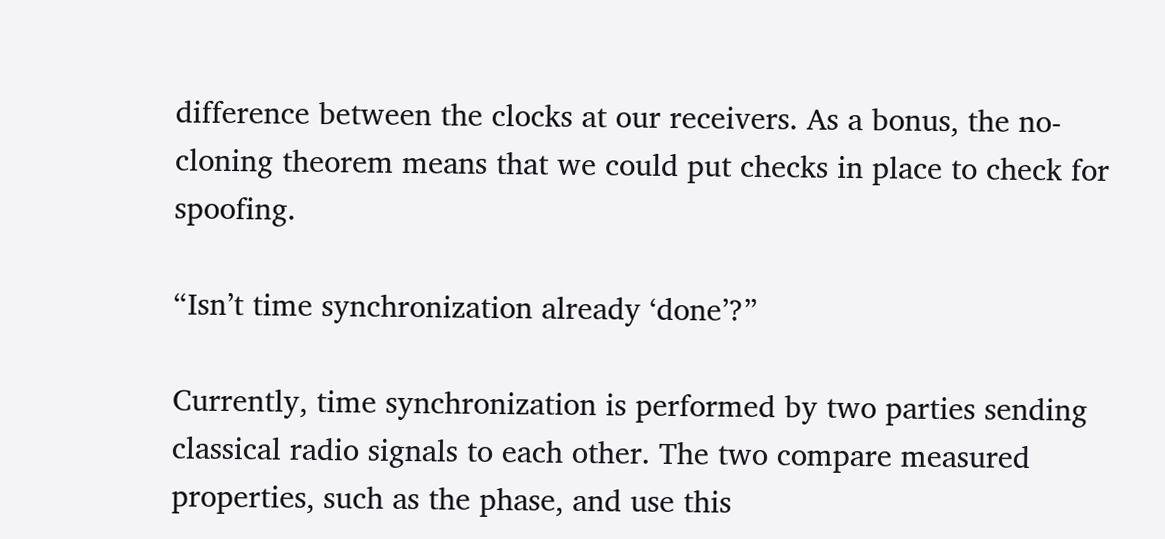difference between the clocks at our receivers. As a bonus, the no-cloning theorem means that we could put checks in place to check for spoofing.

“Isn’t time synchronization already ‘done’?”

Currently, time synchronization is performed by two parties sending classical radio signals to each other. The two compare measured properties, such as the phase, and use this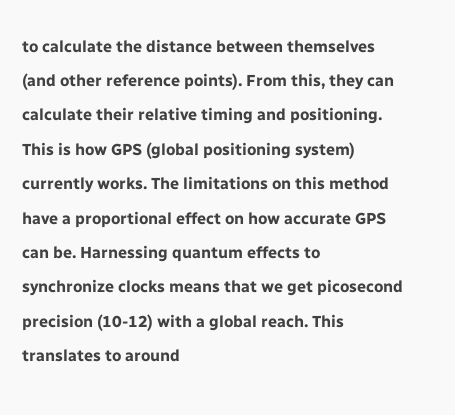to calculate the distance between themselves (and other reference points). From this, they can calculate their relative timing and positioning. This is how GPS (global positioning system) currently works. The limitations on this method have a proportional effect on how accurate GPS can be. Harnessing quantum effects to synchronize clocks means that we get picosecond precision (10-12) with a global reach. This translates to around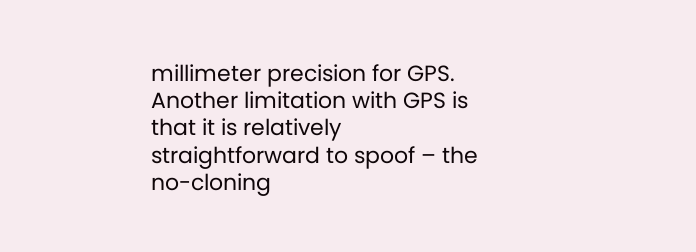millimeter precision for GPS. Another limitation with GPS is that it is relatively straightforward to spoof – the no-cloning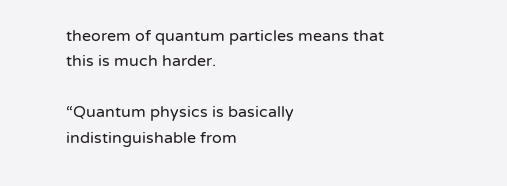theorem of quantum particles means that this is much harder.

“Quantum physics is basically indistinguishable from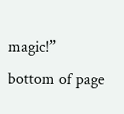magic!”
bottom of page